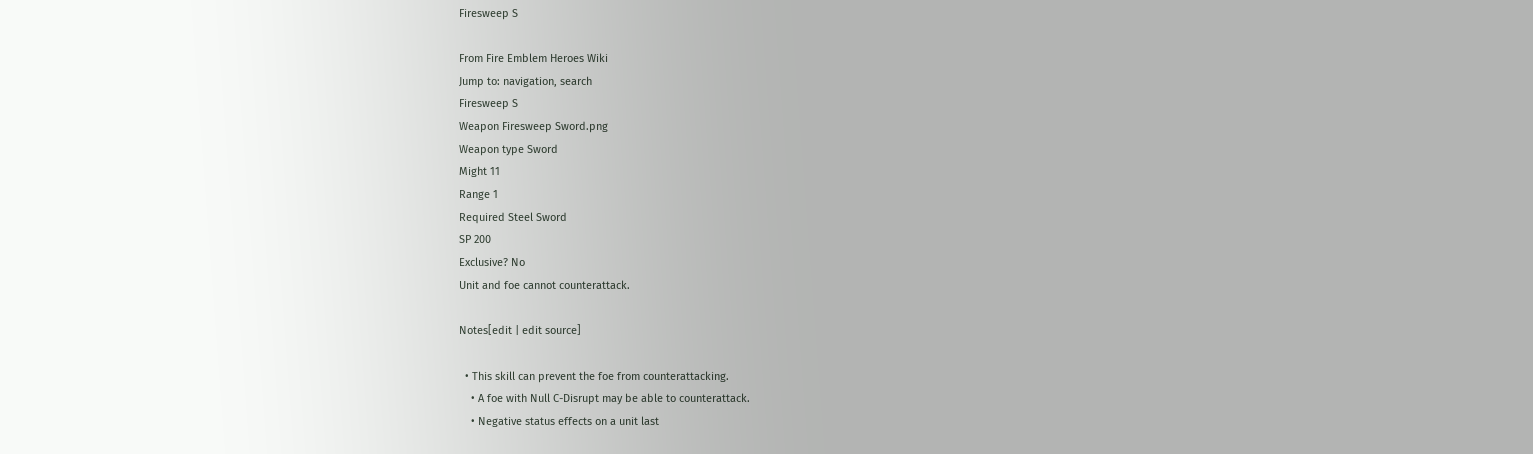Firesweep S

From Fire Emblem Heroes Wiki
Jump to: navigation, search
Firesweep S
Weapon Firesweep Sword.png
Weapon type Sword
Might 11
Range 1
Required Steel Sword
SP 200
Exclusive? No
Unit and foe cannot counterattack.

Notes[edit | edit source]

  • This skill can prevent the foe from counterattacking.
    • A foe with Null C-Disrupt may be able to counterattack.
    • Negative status effects on a unit last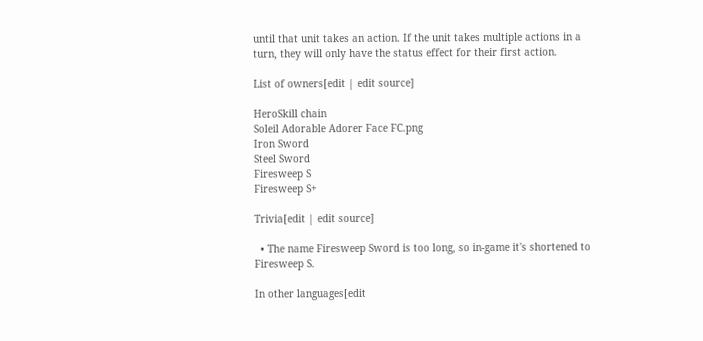until that unit takes an action. If the unit takes multiple actions in a turn, they will only have the status effect for their first action.

List of owners[edit | edit source]

HeroSkill chain
Soleil Adorable Adorer Face FC.png
Iron Sword
Steel Sword
Firesweep S
Firesweep S+

Trivia[edit | edit source]

  • The name Firesweep Sword is too long, so in-game it's shortened to Firesweep S.

In other languages[edit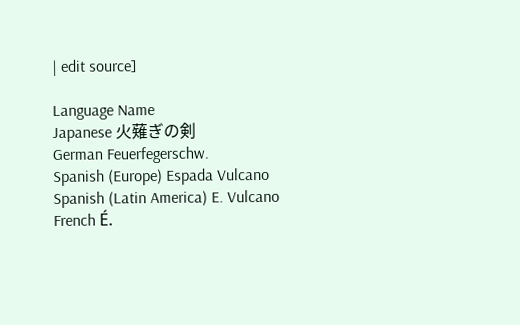| edit source]

Language Name
Japanese 火薙ぎの剣
German Feuerfegerschw.
Spanish (Europe) Espada Vulcano
Spanish (Latin America) E. Vulcano
French É.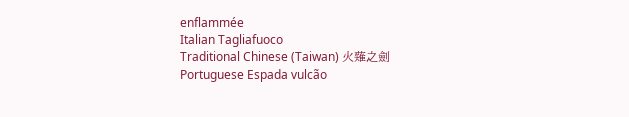enflammée
Italian Tagliafuoco
Traditional Chinese (Taiwan) 火薙之劍
Portuguese Espada vulcão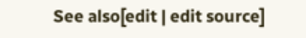See also[edit | edit source]